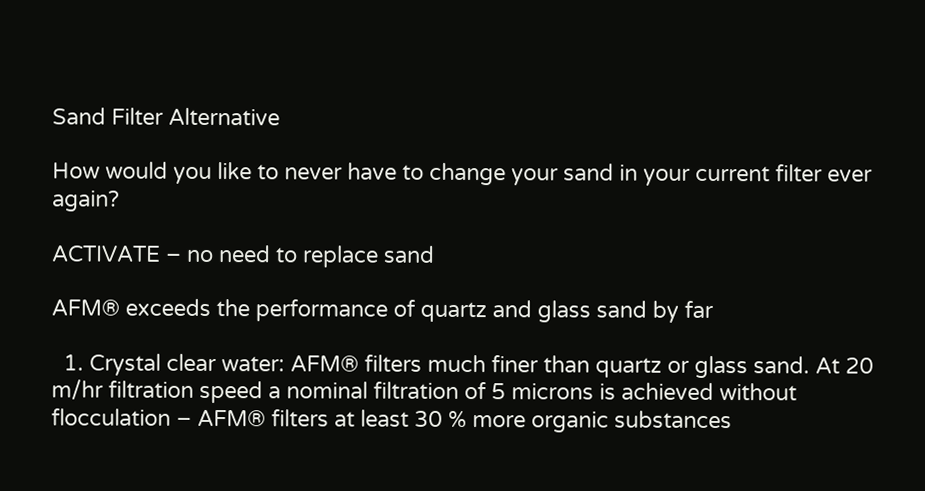Sand Filter Alternative

How would you like to never have to change your sand in your current filter ever again?

ACTIVATE – no need to replace sand

AFM® exceeds the performance of quartz and glass sand by far

  1. Crystal clear water: AFM® filters much finer than quartz or glass sand. At 20 m/hr filtration speed a nominal filtration of 5 microns is achieved without flocculation – AFM® filters at least 30 % more organic substances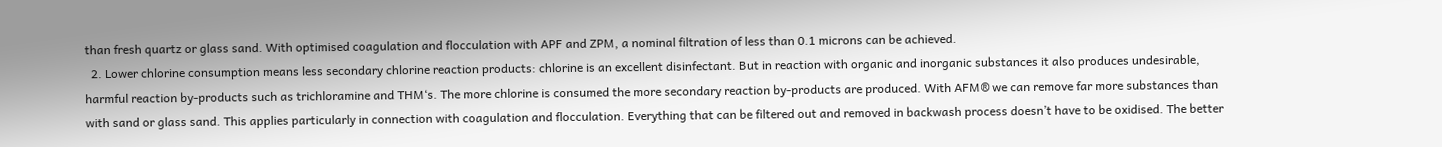than fresh quartz or glass sand. With optimised coagulation and flocculation with APF and ZPM, a nominal filtration of less than 0.1 microns can be achieved.
  2. Lower chlorine consumption means less secondary chlorine reaction products: chlorine is an excellent disinfectant. But in reaction with organic and inorganic substances it also produces undesirable, harmful reaction by-products such as trichloramine and THM‘s. The more chlorine is consumed the more secondary reaction by-products are produced. With AFM® we can remove far more substances than with sand or glass sand. This applies particularly in connection with coagulation and flocculation. Everything that can be filtered out and removed in backwash process doesn’t have to be oxidised. The better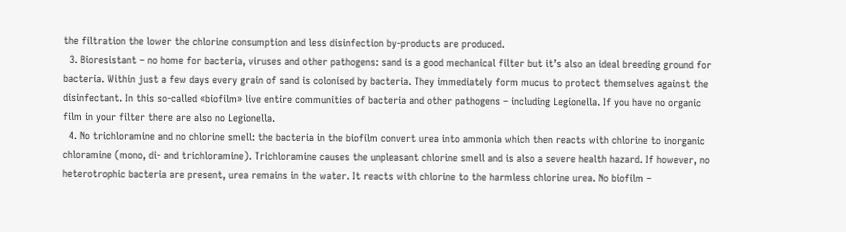the filtration the lower the chlorine consumption and less disinfection by-products are produced.
  3. Bioresistant – no home for bacteria, viruses and other pathogens: sand is a good mechanical filter but it’s also an ideal breeding ground for bacteria. Within just a few days every grain of sand is colonised by bacteria. They immediately form mucus to protect themselves against the disinfectant. In this so-called «biofilm» live entire communities of bacteria and other pathogens – including Legionella. If you have no organic film in your filter there are also no Legionella.
  4. No trichloramine and no chlorine smell: the bacteria in the biofilm convert urea into ammonia which then reacts with chlorine to inorganic chloramine (mono, di- and trichloramine). Trichloramine causes the unpleasant chlorine smell and is also a severe health hazard. If however, no heterotrophic bacteria are present, urea remains in the water. It reacts with chlorine to the harmless chlorine urea. No biofilm –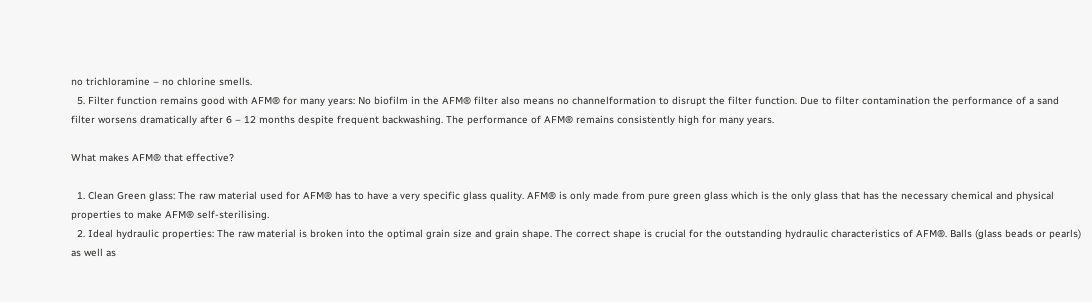no trichloramine – no chlorine smells.
  5. Filter function remains good with AFM® for many years: No biofilm in the AFM® filter also means no channelformation to disrupt the filter function. Due to filter contamination the performance of a sand filter worsens dramatically after 6 – 12 months despite frequent backwashing. The performance of AFM® remains consistently high for many years.

What makes AFM® that effective?

  1. Clean Green glass: The raw material used for AFM® has to have a very specific glass quality. AFM® is only made from pure green glass which is the only glass that has the necessary chemical and physical properties to make AFM® self-sterilising.
  2. Ideal hydraulic properties: The raw material is broken into the optimal grain size and grain shape. The correct shape is crucial for the outstanding hydraulic characteristics of AFM®. Balls (glass beads or pearls) as well as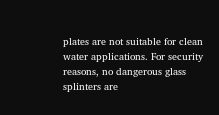plates are not suitable for clean water applications. For security reasons, no dangerous glass splinters are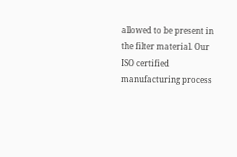allowed to be present in the filter material. Our ISO certified manufacturing process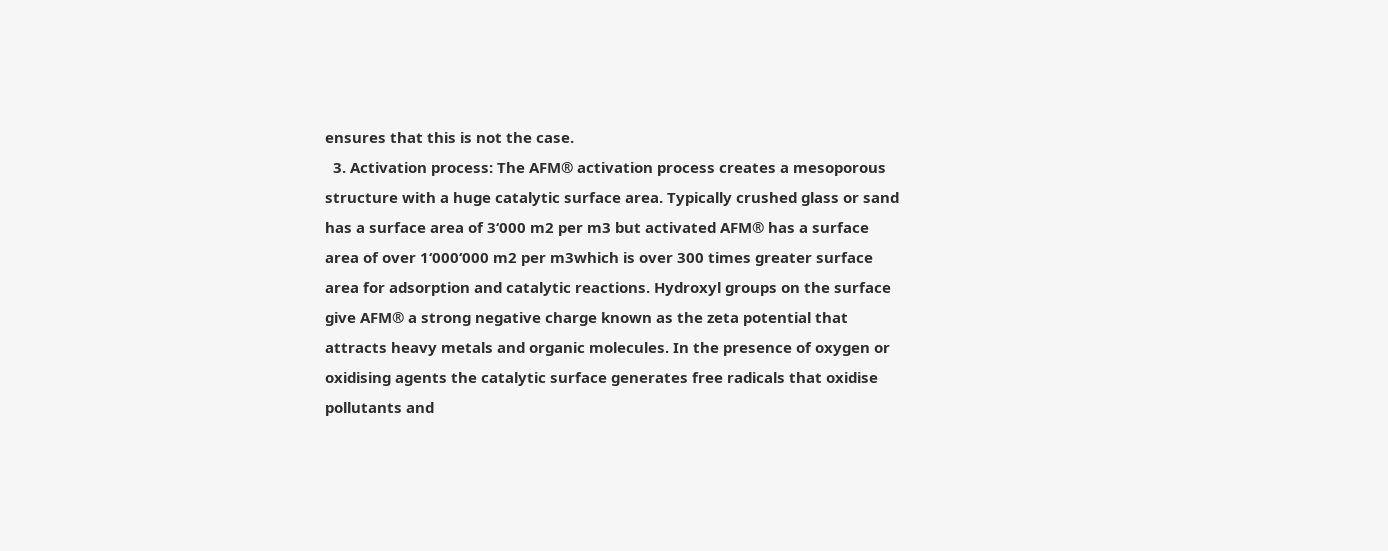ensures that this is not the case.
  3. Activation process: The AFM® activation process creates a mesoporous structure with a huge catalytic surface area. Typically crushed glass or sand has a surface area of 3‘000 m2 per m3 but activated AFM® has a surface area of over 1‘000‘000 m2 per m3which is over 300 times greater surface area for adsorption and catalytic reactions. Hydroxyl groups on the surface give AFM® a strong negative charge known as the zeta potential that attracts heavy metals and organic molecules. In the presence of oxygen or oxidising agents the catalytic surface generates free radicals that oxidise pollutants and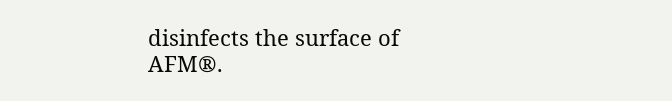disinfects the surface of AFM®.